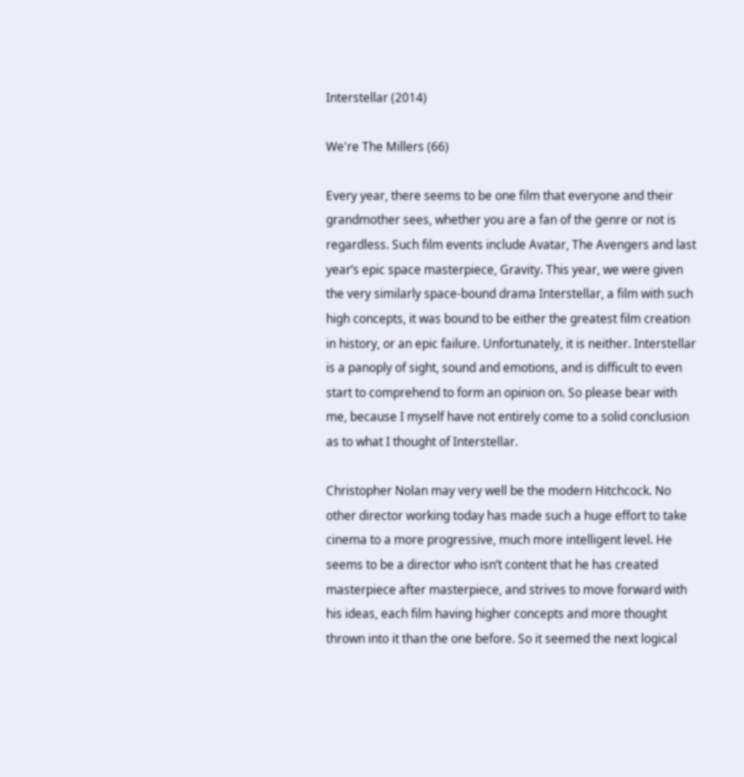Interstellar (2014)

We're The Millers (66)

Every year, there seems to be one film that everyone and their grandmother sees, whether you are a fan of the genre or not is regardless. Such film events include Avatar, The Avengers and last year’s epic space masterpiece, Gravity. This year, we were given the very similarly space-bound drama Interstellar, a film with such high concepts, it was bound to be either the greatest film creation in history, or an epic failure. Unfortunately, it is neither. Interstellar is a panoply of sight, sound and emotions, and is difficult to even start to comprehend to form an opinion on. So please bear with me, because I myself have not entirely come to a solid conclusion as to what I thought of Interstellar.

Christopher Nolan may very well be the modern Hitchcock. No other director working today has made such a huge effort to take cinema to a more progressive, much more intelligent level. He seems to be a director who isn’t content that he has created masterpiece after masterpiece, and strives to move forward with his ideas, each film having higher concepts and more thought thrown into it than the one before. So it seemed the next logical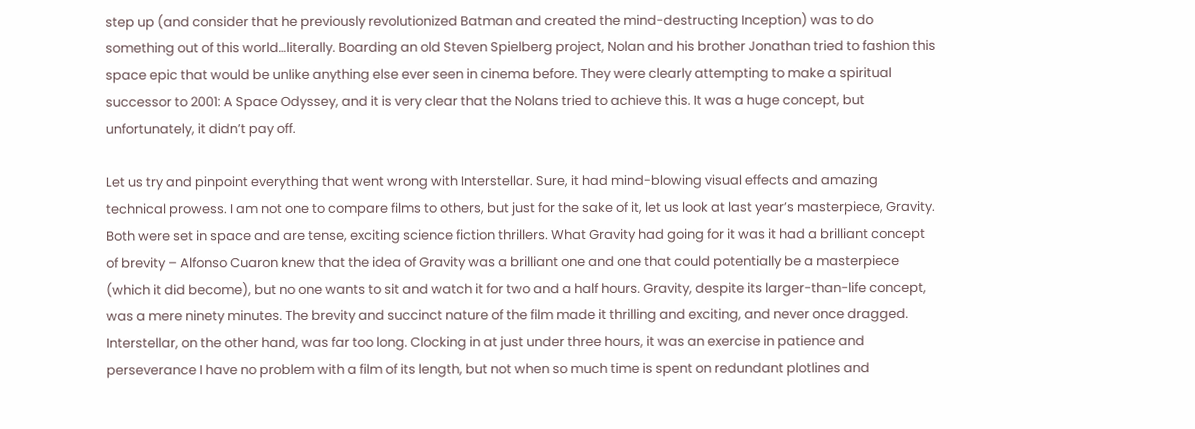step up (and consider that he previously revolutionized Batman and created the mind-destructing Inception) was to do something out of this world…literally. Boarding an old Steven Spielberg project, Nolan and his brother Jonathan tried to fashion this space epic that would be unlike anything else ever seen in cinema before. They were clearly attempting to make a spiritual successor to 2001: A Space Odyssey, and it is very clear that the Nolans tried to achieve this. It was a huge concept, but unfortunately, it didn’t pay off.

Let us try and pinpoint everything that went wrong with Interstellar. Sure, it had mind-blowing visual effects and amazing technical prowess. I am not one to compare films to others, but just for the sake of it, let us look at last year’s masterpiece, Gravity. Both were set in space and are tense, exciting science fiction thrillers. What Gravity had going for it was it had a brilliant concept of brevity – Alfonso Cuaron knew that the idea of Gravity was a brilliant one and one that could potentially be a masterpiece (which it did become), but no one wants to sit and watch it for two and a half hours. Gravity, despite its larger-than-life concept, was a mere ninety minutes. The brevity and succinct nature of the film made it thrilling and exciting, and never once dragged. Interstellar, on the other hand, was far too long. Clocking in at just under three hours, it was an exercise in patience and perseverance I have no problem with a film of its length, but not when so much time is spent on redundant plotlines and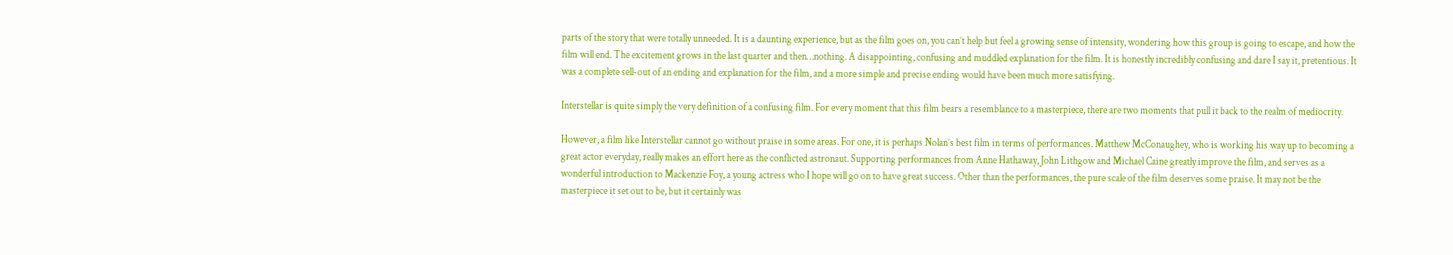parts of the story that were totally unneeded. It is a daunting experience, but as the film goes on, you can’t help but feel a growing sense of intensity, wondering how this group is going to escape, and how the film will end. The excitement grows in the last quarter and then…nothing. A disappointing, confusing and muddled explanation for the film. It is honestly incredibly confusing and dare I say it, pretentious. It was a complete sell-out of an ending and explanation for the film, and a more simple and precise ending would have been much more satisfying.

Interstellar is quite simply the very definition of a confusing film. For every moment that this film bears a resemblance to a masterpiece, there are two moments that pull it back to the realm of mediocrity.

However, a film like Interstellar cannot go without praise in some areas. For one, it is perhaps Nolan’s best film in terms of performances. Matthew McConaughey, who is working his way up to becoming a great actor everyday, really makes an effort here as the conflicted astronaut. Supporting performances from Anne Hathaway, John Lithgow and Michael Caine greatly improve the film, and serves as a wonderful introduction to Mackenzie Foy, a young actress who I hope will go on to have great success. Other than the performances, the pure scale of the film deserves some praise. It may not be the masterpiece it set out to be, but it certainly was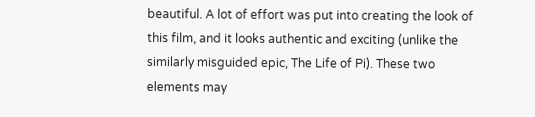beautiful. A lot of effort was put into creating the look of this film, and it looks authentic and exciting (unlike the similarly misguided epic, The Life of Pi). These two elements may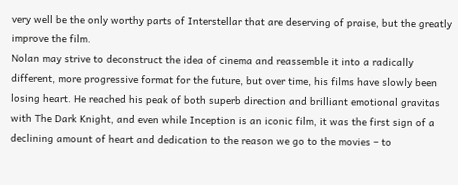very well be the only worthy parts of Interstellar that are deserving of praise, but the greatly improve the film.
Nolan may strive to deconstruct the idea of cinema and reassemble it into a radically different, more progressive format for the future, but over time, his films have slowly been losing heart. He reached his peak of both superb direction and brilliant emotional gravitas with The Dark Knight, and even while Inception is an iconic film, it was the first sign of a declining amount of heart and dedication to the reason we go to the movies – to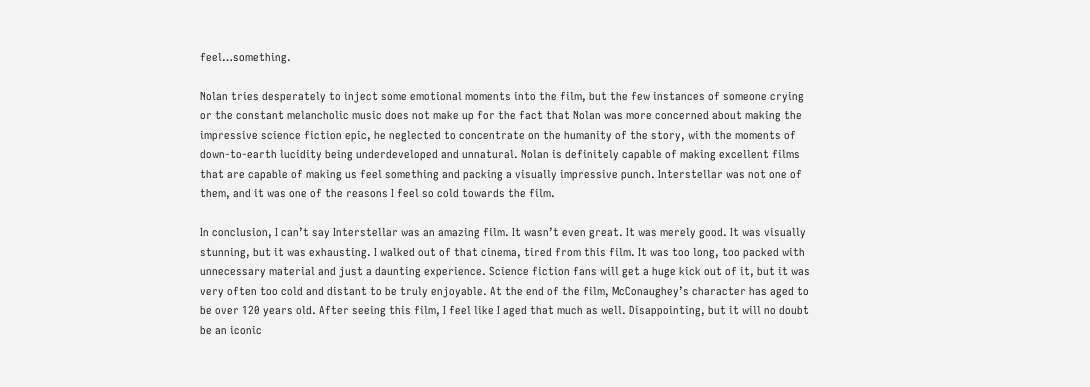feel…something.

Nolan tries desperately to inject some emotional moments into the film, but the few instances of someone crying or the constant melancholic music does not make up for the fact that Nolan was more concerned about making the impressive science fiction epic, he neglected to concentrate on the humanity of the story, with the moments of down-to-earth lucidity being underdeveloped and unnatural. Nolan is definitely capable of making excellent films that are capable of making us feel something and packing a visually impressive punch. Interstellar was not one of them, and it was one of the reasons I feel so cold towards the film.

In conclusion, I can’t say Interstellar was an amazing film. It wasn’t even great. It was merely good. It was visually stunning, but it was exhausting. I walked out of that cinema, tired from this film. It was too long, too packed with unnecessary material and just a daunting experience. Science fiction fans will get a huge kick out of it, but it was very often too cold and distant to be truly enjoyable. At the end of the film, McConaughey’s character has aged to be over 120 years old. After seeing this film, I feel like I aged that much as well. Disappointing, but it will no doubt be an iconic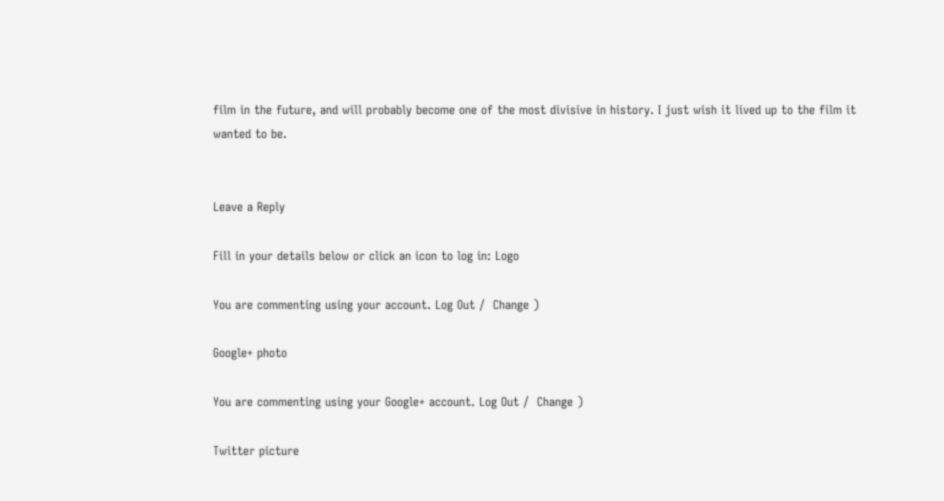film in the future, and will probably become one of the most divisive in history. I just wish it lived up to the film it wanted to be.


Leave a Reply

Fill in your details below or click an icon to log in: Logo

You are commenting using your account. Log Out /  Change )

Google+ photo

You are commenting using your Google+ account. Log Out /  Change )

Twitter picture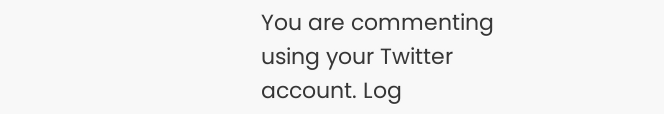You are commenting using your Twitter account. Log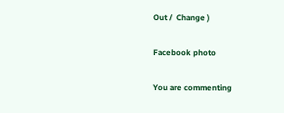Out /  Change )

Facebook photo

You are commenting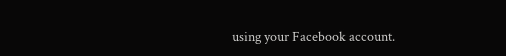using your Facebook account.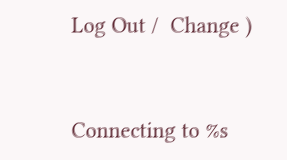Log Out /  Change )


Connecting to %s